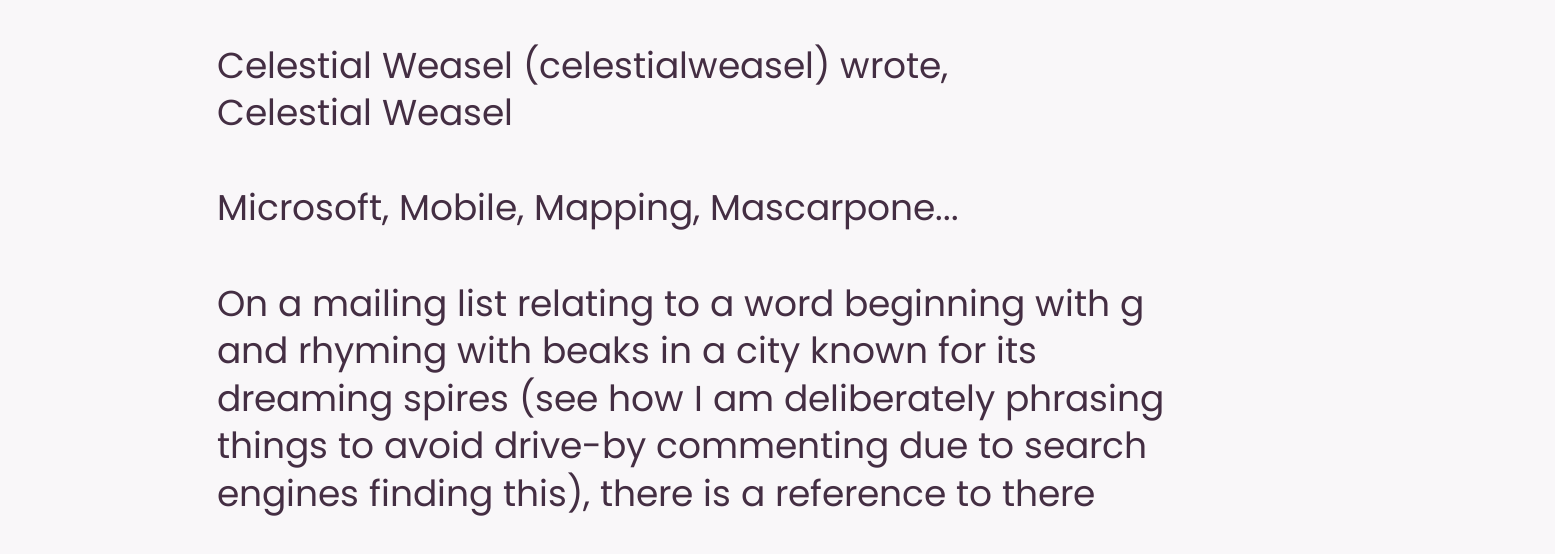Celestial Weasel (celestialweasel) wrote,
Celestial Weasel

Microsoft, Mobile, Mapping, Mascarpone...

On a mailing list relating to a word beginning with g and rhyming with beaks in a city known for its dreaming spires (see how I am deliberately phrasing things to avoid drive-by commenting due to search engines finding this), there is a reference to there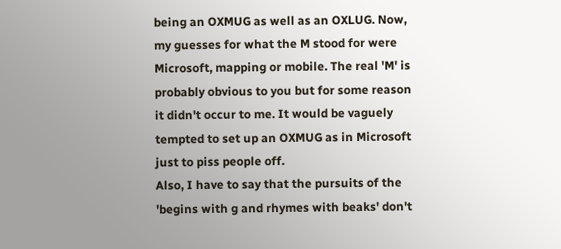being an OXMUG as well as an OXLUG. Now, my guesses for what the M stood for were Microsoft, mapping or mobile. The real 'M' is probably obvious to you but for some reason it didn't occur to me. It would be vaguely tempted to set up an OXMUG as in Microsoft just to piss people off.
Also, I have to say that the pursuits of the 'begins with g and rhymes with beaks' don't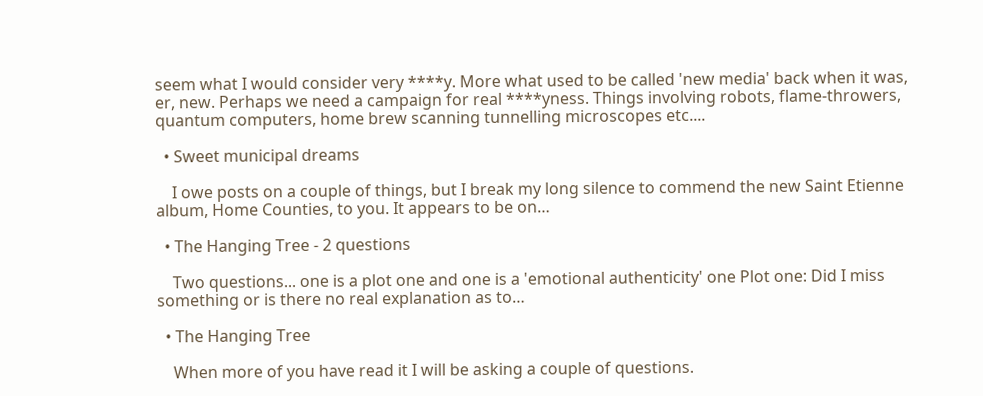seem what I would consider very ****y. More what used to be called 'new media' back when it was, er, new. Perhaps we need a campaign for real ****yness. Things involving robots, flame-throwers, quantum computers, home brew scanning tunnelling microscopes etc....

  • Sweet municipal dreams

    I owe posts on a couple of things, but I break my long silence to commend the new Saint Etienne album, Home Counties, to you. It appears to be on…

  • The Hanging Tree - 2 questions

    Two questions... one is a plot one and one is a 'emotional authenticity' one Plot one: Did I miss something or is there no real explanation as to…

  • The Hanging Tree

    When more of you have read it I will be asking a couple of questions.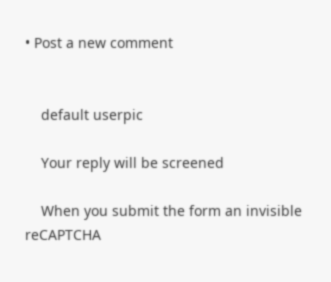• Post a new comment


    default userpic

    Your reply will be screened

    When you submit the form an invisible reCAPTCHA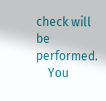check will be performed.
    You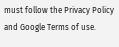must follow the Privacy Policy and Google Terms of use.